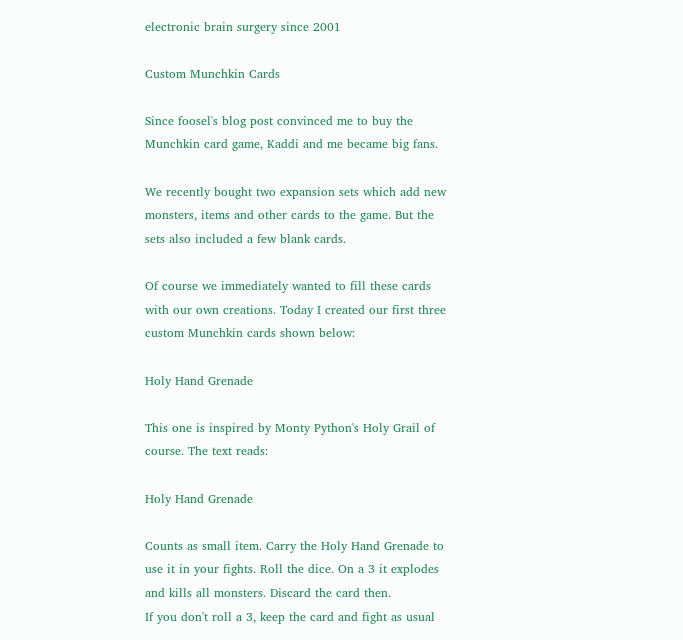electronic brain surgery since 2001

Custom Munchkin Cards

Since foosel's blog post convinced me to buy the Munchkin card game, Kaddi and me became big fans.

We recently bought two expansion sets which add new monsters, items and other cards to the game. But the sets also included a few blank cards.

Of course we immediately wanted to fill these cards with our own creations. Today I created our first three custom Munchkin cards shown below:

Holy Hand Grenade

This one is inspired by Monty Python's Holy Grail of course. The text reads:

Holy Hand Grenade

Counts as small item. Carry the Holy Hand Grenade to use it in your fights. Roll the dice. On a 3 it explodes and kills all monsters. Discard the card then.
If you don't roll a 3, keep the card and fight as usual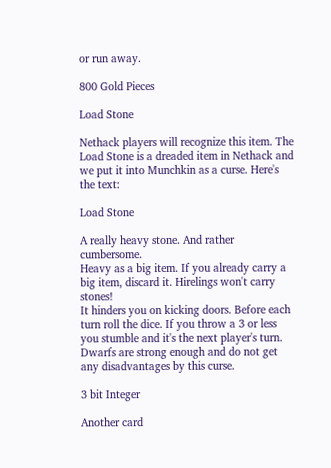or run away.

800 Gold Pieces

Load Stone

Nethack players will recognize this item. The Load Stone is a dreaded item in Nethack and we put it into Munchkin as a curse. Here's the text:

Load Stone

A really heavy stone. And rather cumbersome.
Heavy as a big item. If you already carry a big item, discard it. Hirelings won't carry stones!
It hinders you on kicking doors. Before each turn roll the dice. If you throw a 3 or less you stumble and it's the next player's turn.
Dwarfs are strong enough and do not get any disadvantages by this curse.

3 bit Integer

Another card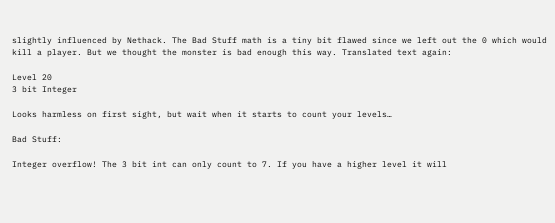slightly influenced by Nethack. The Bad Stuff math is a tiny bit flawed since we left out the 0 which would kill a player. But we thought the monster is bad enough this way. Translated text again:

Level 20
3 bit Integer

Looks harmless on first sight, but wait when it starts to count your levels…

Bad Stuff:

Integer overflow! The 3 bit int can only count to 7. If you have a higher level it will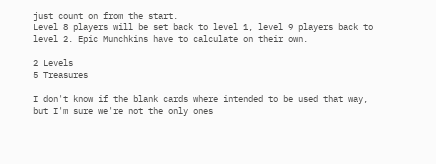just count on from the start.
Level 8 players will be set back to level 1, level 9 players back to level 2. Epic Munchkins have to calculate on their own.

2 Levels
5 Treasures

I don't know if the blank cards where intended to be used that way, but I'm sure we're not the only ones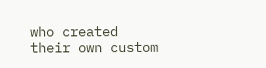who created their own custom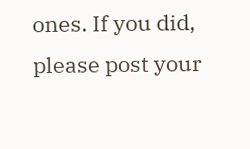ones. If you did, please post your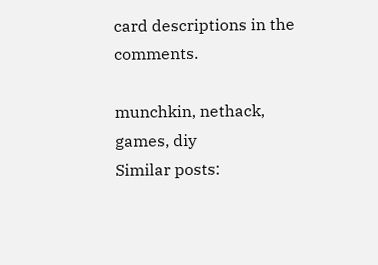card descriptions in the comments.

munchkin, nethack, games, diy
Similar posts: